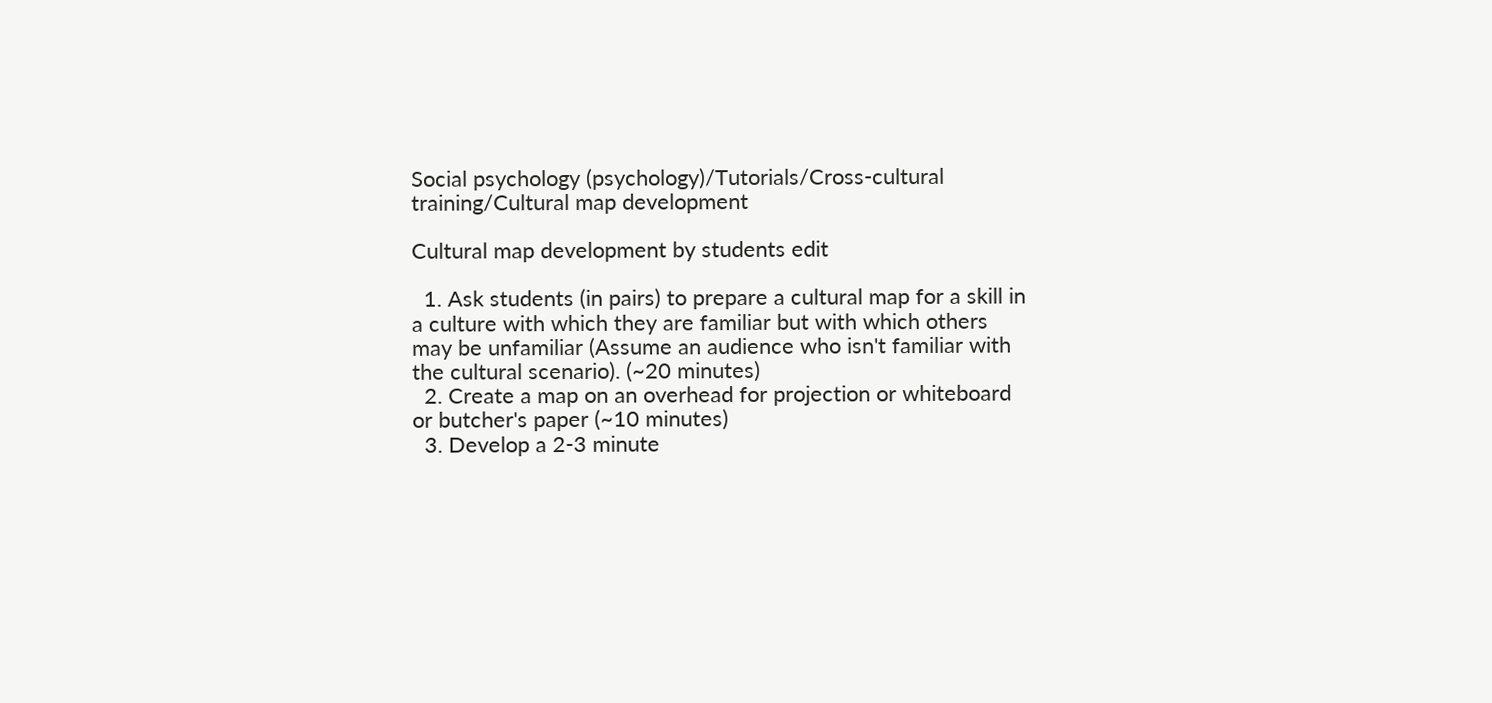Social psychology (psychology)/Tutorials/Cross-cultural training/Cultural map development

Cultural map development by students edit

  1. Ask students (in pairs) to prepare a cultural map for a skill in a culture with which they are familiar but with which others may be unfamiliar (Assume an audience who isn't familiar with the cultural scenario). (~20 minutes)
  2. Create a map on an overhead for projection or whiteboard or butcher's paper (~10 minutes)
  3. Develop a 2-3 minute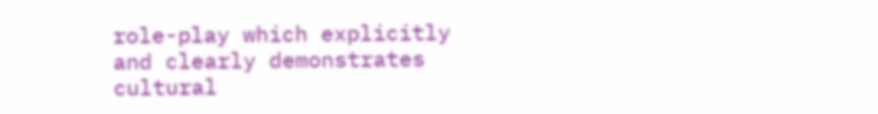role-play which explicitly and clearly demonstrates cultural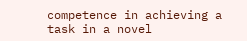competence in achieving a task in a novel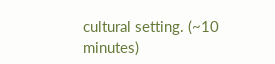cultural setting. (~10 minutes)